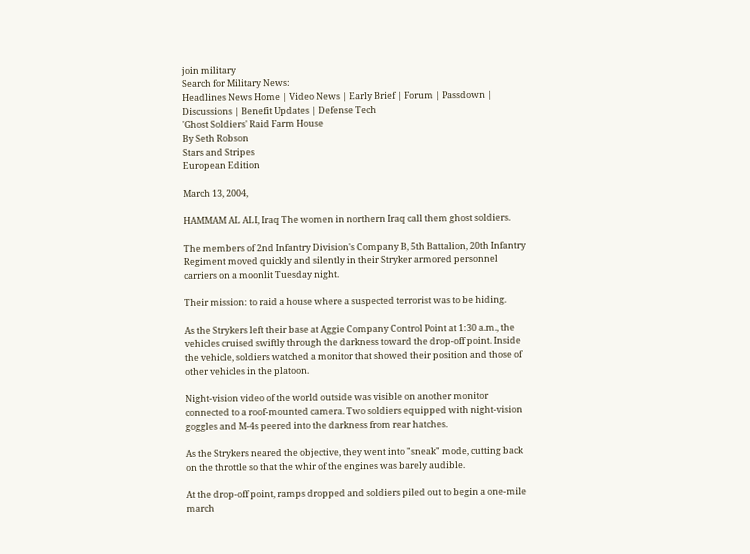join military
Search for Military News:
Headlines News Home | Video News | Early Brief | Forum | Passdown | Discussions | Benefit Updates | Defense Tech
'Ghost Soldiers' Raid Farm House
By Seth Robson
Stars and Stripes
European Edition

March 13, 2004,

HAMMAM AL ALI, Iraq The women in northern Iraq call them ghost soldiers.

The members of 2nd Infantry Division's Company B, 5th Battalion, 20th Infantry Regiment moved quickly and silently in their Stryker armored personnel carriers on a moonlit Tuesday night.

Their mission: to raid a house where a suspected terrorist was to be hiding.

As the Strykers left their base at Aggie Company Control Point at 1:30 a.m., the vehicles cruised swiftly through the darkness toward the drop-off point. Inside the vehicle, soldiers watched a monitor that showed their position and those of other vehicles in the platoon.

Night-vision video of the world outside was visible on another monitor connected to a roof-mounted camera. Two soldiers equipped with night-vision goggles and M-4s peered into the darkness from rear hatches.

As the Strykers neared the objective, they went into "sneak" mode, cutting back on the throttle so that the whir of the engines was barely audible.

At the drop-off point, ramps dropped and soldiers piled out to begin a one-mile march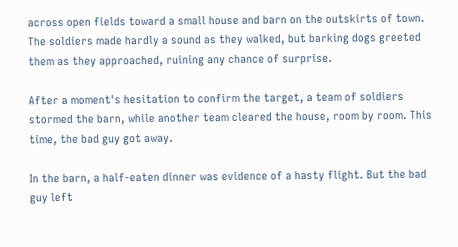across open fields toward a small house and barn on the outskirts of town. The soldiers made hardly a sound as they walked, but barking dogs greeted them as they approached, ruining any chance of surprise.

After a moment's hesitation to confirm the target, a team of soldiers stormed the barn, while another team cleared the house, room by room. This time, the bad guy got away.

In the barn, a half-eaten dinner was evidence of a hasty flight. But the bad guy left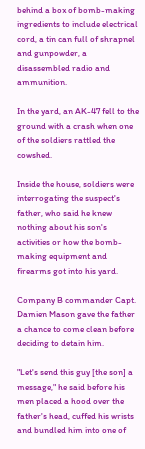behind a box of bomb-making ingredients to include electrical cord, a tin can full of shrapnel and gunpowder, a disassembled radio and ammunition.

In the yard, an AK-47 fell to the ground with a crash when one of the soldiers rattled the cowshed.

Inside the house, soldiers were interrogating the suspect's father, who said he knew nothing about his son's activities or how the bomb-making equipment and firearms got into his yard.

Company B commander Capt. Damien Mason gave the father a chance to come clean before deciding to detain him.

"Let's send this guy [the son] a message," he said before his men placed a hood over the father's head, cuffed his wrists and bundled him into one of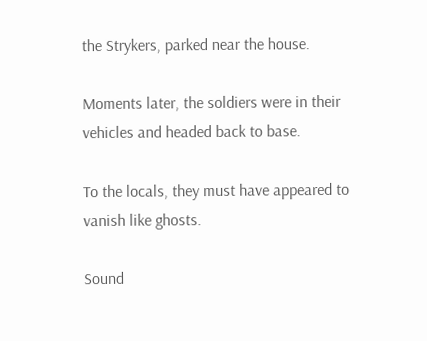the Strykers, parked near the house.

Moments later, the soldiers were in their vehicles and headed back to base.

To the locals, they must have appeared to vanish like ghosts.

Sound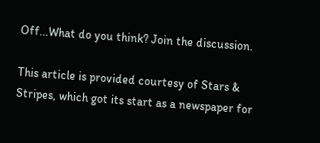Off...What do you think? Join the discussion.

This article is provided courtesy of Stars & Stripes, which got its start as a newspaper for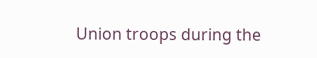Union troops during the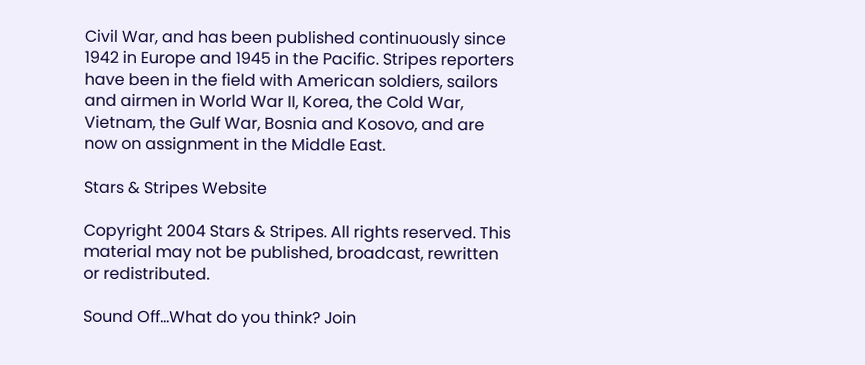Civil War, and has been published continuously since 1942 in Europe and 1945 in the Pacific. Stripes reporters have been in the field with American soldiers, sailors and airmen in World War II, Korea, the Cold War, Vietnam, the Gulf War, Bosnia and Kosovo, and are now on assignment in the Middle East.

Stars & Stripes Website

Copyright 2004 Stars & Stripes. All rights reserved. This material may not be published, broadcast, rewritten or redistributed.

Sound Off...What do you think? Join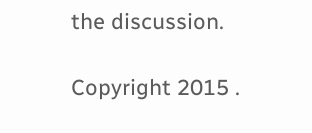the discussion.

Copyright 2015 .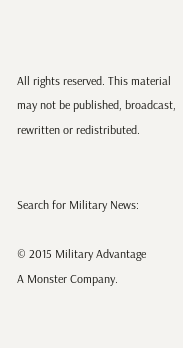All rights reserved. This material may not be published, broadcast, rewritten or redistributed.


Search for Military News:

© 2015 Military Advantage
A Monster Company.